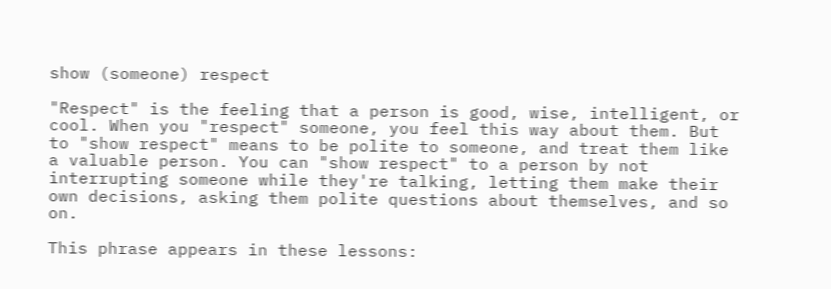show (someone) respect

"Respect" is the feeling that a person is good, wise, intelligent, or cool. When you "respect" someone, you feel this way about them. But to "show respect" means to be polite to someone, and treat them like a valuable person. You can "show respect" to a person by not interrupting someone while they're talking, letting them make their own decisions, asking them polite questions about themselves, and so on.

This phrase appears in these lessons: